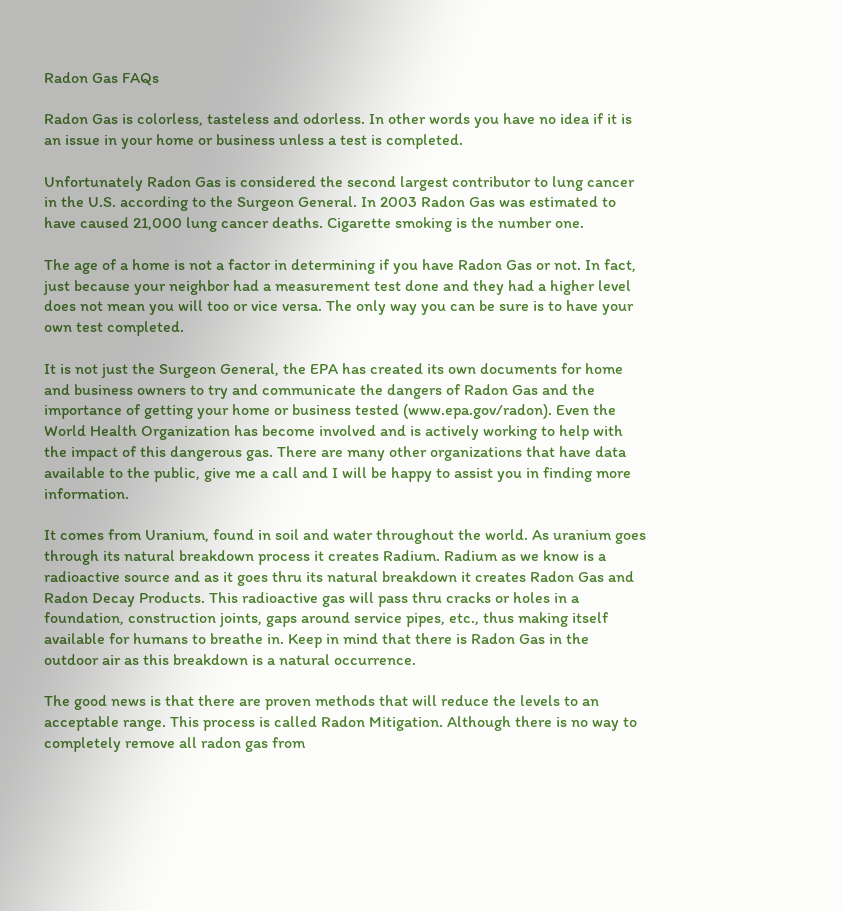Radon Gas FAQs

Radon Gas is colorless, tasteless and odorless. In other words you have no idea if it is an issue in your home or business unless a test is completed.

Unfortunately Radon Gas is considered the second largest contributor to lung cancer in the U.S. according to the Surgeon General. In 2003 Radon Gas was estimated to have caused 21,000 lung cancer deaths. Cigarette smoking is the number one.

The age of a home is not a factor in determining if you have Radon Gas or not. In fact, just because your neighbor had a measurement test done and they had a higher level does not mean you will too or vice versa. The only way you can be sure is to have your own test completed.

It is not just the Surgeon General, the EPA has created its own documents for home and business owners to try and communicate the dangers of Radon Gas and the importance of getting your home or business tested (www.epa.gov/radon). Even the World Health Organization has become involved and is actively working to help with the impact of this dangerous gas. There are many other organizations that have data available to the public, give me a call and I will be happy to assist you in finding more information.

It comes from Uranium, found in soil and water throughout the world. As uranium goes through its natural breakdown process it creates Radium. Radium as we know is a radioactive source and as it goes thru its natural breakdown it creates Radon Gas and Radon Decay Products. This radioactive gas will pass thru cracks or holes in a foundation, construction joints, gaps around service pipes, etc., thus making itself available for humans to breathe in. Keep in mind that there is Radon Gas in the outdoor air as this breakdown is a natural occurrence.

The good news is that there are proven methods that will reduce the levels to an acceptable range. This process is called Radon Mitigation. Although there is no way to completely remove all radon gas from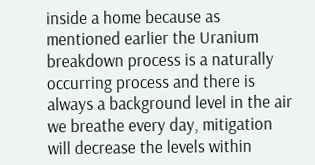inside a home because as mentioned earlier the Uranium breakdown process is a naturally occurring process and there is always a background level in the air we breathe every day, mitigation will decrease the levels within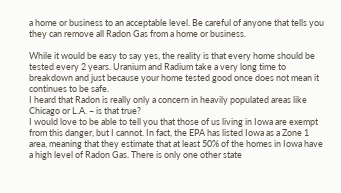a home or business to an acceptable level. Be careful of anyone that tells you they can remove all Radon Gas from a home or business.

While it would be easy to say yes, the reality is that every home should be tested every 2 years. Uranium and Radium take a very long time to breakdown and just because your home tested good once does not mean it continues to be safe.
I heard that Radon is really only a concern in heavily populated areas like Chicago or L.A. – is that true?
I would love to be able to tell you that those of us living in Iowa are exempt from this danger, but I cannot. In fact, the EPA has listed Iowa as a Zone 1 area, meaning that they estimate that at least 50% of the homes in Iowa have a high level of Radon Gas. There is only one other state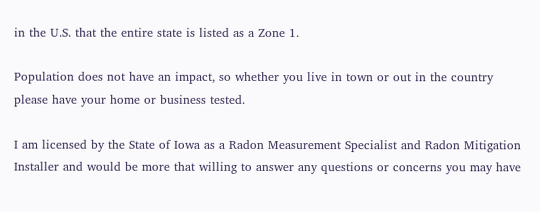in the U.S. that the entire state is listed as a Zone 1.

Population does not have an impact, so whether you live in town or out in the country please have your home or business tested.

I am licensed by the State of Iowa as a Radon Measurement Specialist and Radon Mitigation Installer and would be more that willing to answer any questions or concerns you may have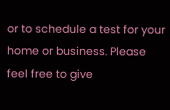or to schedule a test for your home or business. Please feel free to give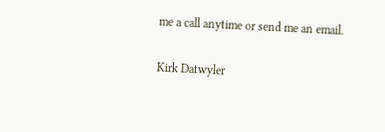me a call anytime or send me an email.

Kirk Datwyler